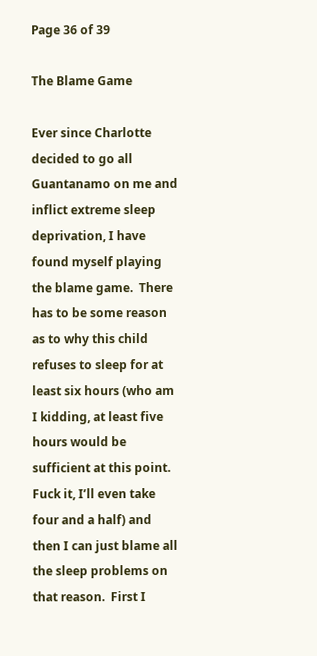Page 36 of 39

The Blame Game

Ever since Charlotte decided to go all Guantanamo on me and inflict extreme sleep deprivation, I have found myself playing the blame game.  There has to be some reason as to why this child refuses to sleep for at least six hours (who am I kidding, at least five hours would be sufficient at this point.  Fuck it, I’ll even take four and a half) and then I can just blame all the sleep problems on that reason.  First I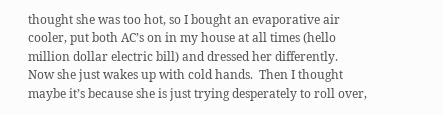thought she was too hot, so I bought an evaporative air cooler, put both AC’s on in my house at all times (hello million dollar electric bill) and dressed her differently.  Now she just wakes up with cold hands.  Then I thought maybe it’s because she is just trying desperately to roll over,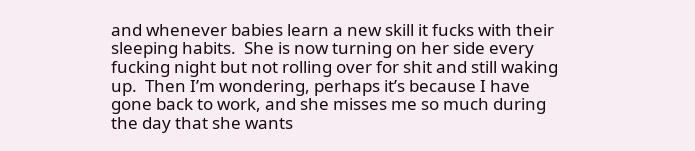and whenever babies learn a new skill it fucks with their sleeping habits.  She is now turning on her side every fucking night but not rolling over for shit and still waking up.  Then I’m wondering, perhaps it’s because I have gone back to work, and she misses me so much during the day that she wants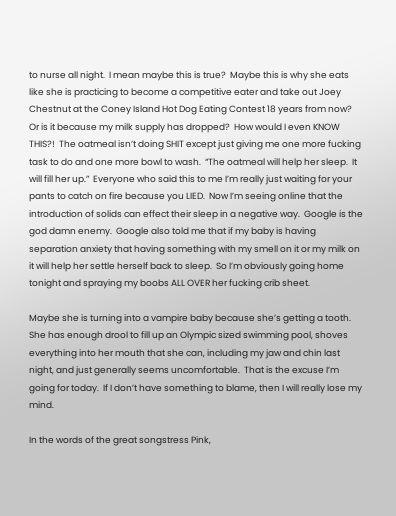to nurse all night.  I mean maybe this is true?  Maybe this is why she eats like she is practicing to become a competitive eater and take out Joey Chestnut at the Coney Island Hot Dog Eating Contest 18 years from now?  Or is it because my milk supply has dropped?  How would I even KNOW THIS?!  The oatmeal isn’t doing SHIT except just giving me one more fucking task to do and one more bowl to wash.  “The oatmeal will help her sleep.  It will fill her up.”  Everyone who said this to me I’m really just waiting for your pants to catch on fire because you LIED.  Now I’m seeing online that the introduction of solids can effect their sleep in a negative way.  Google is the god damn enemy.  Google also told me that if my baby is having separation anxiety that having something with my smell on it or my milk on it will help her settle herself back to sleep.  So I’m obviously going home tonight and spraying my boobs ALL OVER her fucking crib sheet.

Maybe she is turning into a vampire baby because she’s getting a tooth.  She has enough drool to fill up an Olympic sized swimming pool, shoves everything into her mouth that she can, including my jaw and chin last night, and just generally seems uncomfortable.  That is the excuse I’m going for today.  If I don’t have something to blame, then I will really lose my mind.

In the words of the great songstress Pink,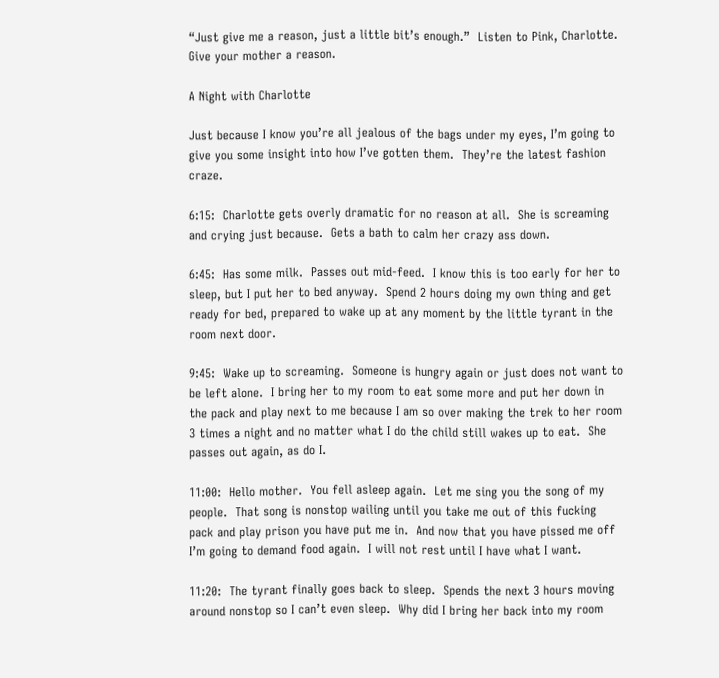“Just give me a reason, just a little bit’s enough.”  Listen to Pink, Charlotte.  Give your mother a reason.

A Night with Charlotte

Just because I know you’re all jealous of the bags under my eyes, I’m going to give you some insight into how I’ve gotten them.  They’re the latest fashion craze.

6:15:  Charlotte gets overly dramatic for no reason at all.  She is screaming and crying just because.  Gets a bath to calm her crazy ass down.

6:45:  Has some milk.  Passes out mid-feed.  I know this is too early for her to sleep, but I put her to bed anyway.  Spend 2 hours doing my own thing and get ready for bed, prepared to wake up at any moment by the little tyrant in the room next door.

9:45:  Wake up to screaming.  Someone is hungry again or just does not want to be left alone.  I bring her to my room to eat some more and put her down in the pack and play next to me because I am so over making the trek to her room 3 times a night and no matter what I do the child still wakes up to eat.  She passes out again, as do I.

11:00:  Hello mother.  You fell asleep again.  Let me sing you the song of my people.  That song is nonstop wailing until you take me out of this fucking pack and play prison you have put me in.  And now that you have pissed me off I’m going to demand food again.  I will not rest until I have what I want.

11:20:  The tyrant finally goes back to sleep.  Spends the next 3 hours moving around nonstop so I can’t even sleep.  Why did I bring her back into my room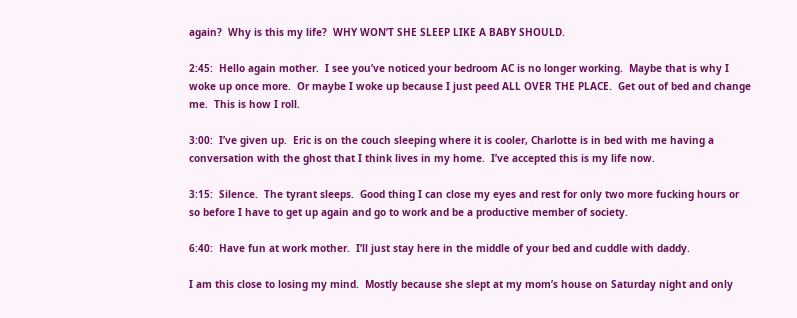again?  Why is this my life?  WHY WON’T SHE SLEEP LIKE A BABY SHOULD.

2:45:  Hello again mother.  I see you’ve noticed your bedroom AC is no longer working.  Maybe that is why I woke up once more.  Or maybe I woke up because I just peed ALL OVER THE PLACE.  Get out of bed and change me.  This is how I roll.

3:00:  I’ve given up.  Eric is on the couch sleeping where it is cooler, Charlotte is in bed with me having a conversation with the ghost that I think lives in my home.  I’ve accepted this is my life now.

3:15:  Silence.  The tyrant sleeps.  Good thing I can close my eyes and rest for only two more fucking hours or so before I have to get up again and go to work and be a productive member of society.

6:40:  Have fun at work mother.  I’ll just stay here in the middle of your bed and cuddle with daddy.

I am this close to losing my mind.  Mostly because she slept at my mom’s house on Saturday night and only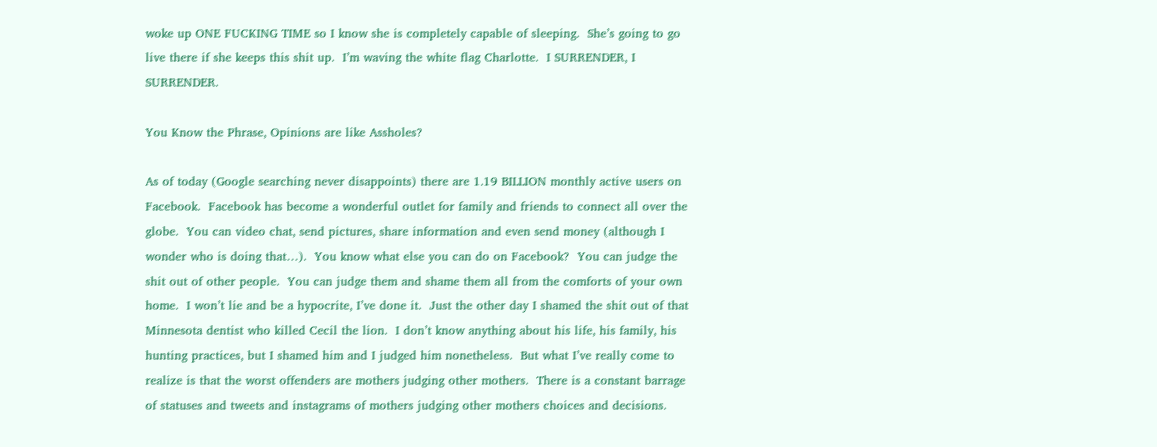woke up ONE FUCKING TIME so I know she is completely capable of sleeping.  She’s going to go live there if she keeps this shit up.  I’m waving the white flag Charlotte.  I SURRENDER, I SURRENDER.

You Know the Phrase, Opinions are like Assholes?

As of today (Google searching never disappoints) there are 1.19 BILLION monthly active users on Facebook.  Facebook has become a wonderful outlet for family and friends to connect all over the globe.  You can video chat, send pictures, share information and even send money (although I wonder who is doing that…).  You know what else you can do on Facebook?  You can judge the shit out of other people.  You can judge them and shame them all from the comforts of your own home.  I won’t lie and be a hypocrite, I’ve done it.  Just the other day I shamed the shit out of that Minnesota dentist who killed Cecil the lion.  I don’t know anything about his life, his family, his hunting practices, but I shamed him and I judged him nonetheless.  But what I’ve really come to realize is that the worst offenders are mothers judging other mothers.  There is a constant barrage of statuses and tweets and instagrams of mothers judging other mothers choices and decisions.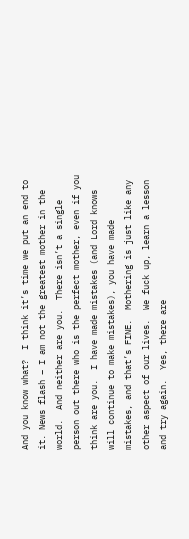And you know what?  I think it’s time we put an end to it. News flash – I am not the greatest mother in the world.  And neither are you.  There isn’t a single person out there who is the perfect mother, even if you think are you.  I have made mistakes (and Lord knows will continue to make mistakes), you have made mistakes, and that’s FINE.  Mothering is just like any other aspect of our lives.  We fuck up, learn a lesson and try again.  Yes, there are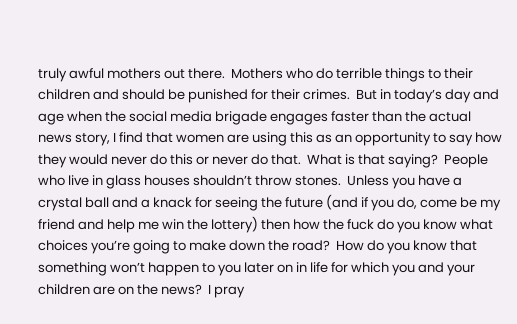truly awful mothers out there.  Mothers who do terrible things to their children and should be punished for their crimes.  But in today’s day and age when the social media brigade engages faster than the actual news story, I find that women are using this as an opportunity to say how they would never do this or never do that.  What is that saying?  People who live in glass houses shouldn’t throw stones.  Unless you have a crystal ball and a knack for seeing the future (and if you do, come be my friend and help me win the lottery) then how the fuck do you know what choices you’re going to make down the road?  How do you know that something won’t happen to you later on in life for which you and your children are on the news?  I pray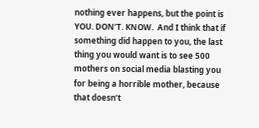nothing ever happens, but the point is YOU. DON’T. KNOW.  And I think that if something did happen to you, the last thing you would want is to see 500 mothers on social media blasting you for being a horrible mother, because that doesn’t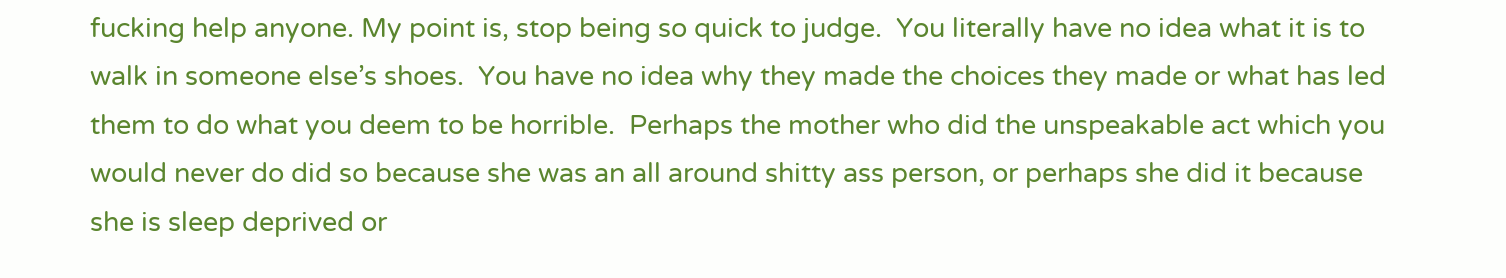fucking help anyone. My point is, stop being so quick to judge.  You literally have no idea what it is to walk in someone else’s shoes.  You have no idea why they made the choices they made or what has led them to do what you deem to be horrible.  Perhaps the mother who did the unspeakable act which you would never do did so because she was an all around shitty ass person, or perhaps she did it because she is sleep deprived or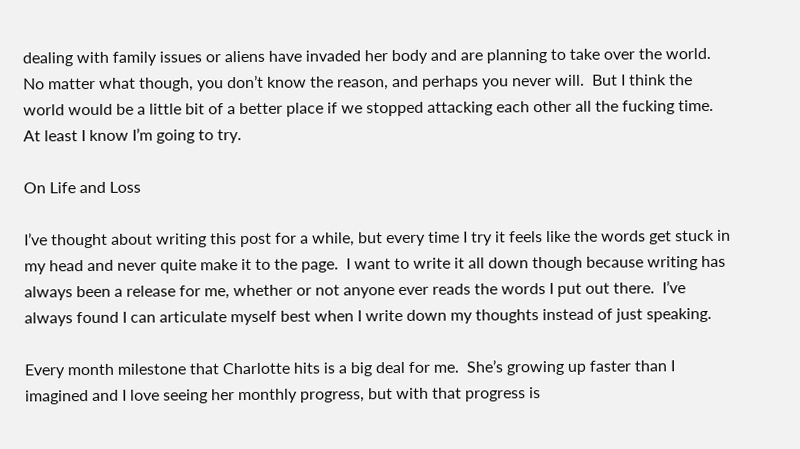dealing with family issues or aliens have invaded her body and are planning to take over the world.  No matter what though, you don’t know the reason, and perhaps you never will.  But I think the world would be a little bit of a better place if we stopped attacking each other all the fucking time.  At least I know I’m going to try.

On Life and Loss

I’ve thought about writing this post for a while, but every time I try it feels like the words get stuck in my head and never quite make it to the page.  I want to write it all down though because writing has always been a release for me, whether or not anyone ever reads the words I put out there.  I’ve always found I can articulate myself best when I write down my thoughts instead of just speaking.

Every month milestone that Charlotte hits is a big deal for me.  She’s growing up faster than I imagined and I love seeing her monthly progress, but with that progress is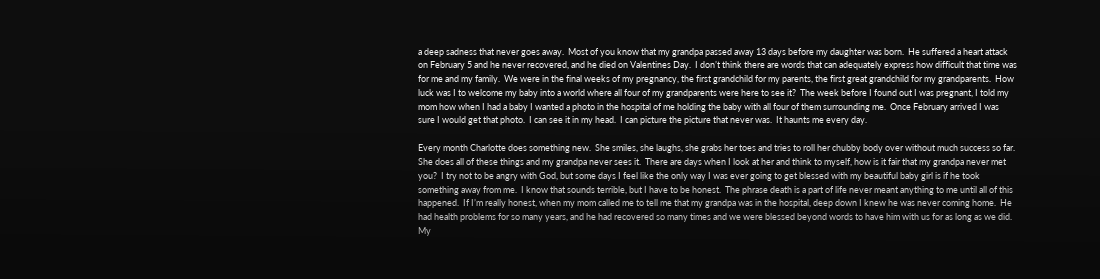a deep sadness that never goes away.  Most of you know that my grandpa passed away 13 days before my daughter was born.  He suffered a heart attack on February 5 and he never recovered, and he died on Valentines Day.  I don’t think there are words that can adequately express how difficult that time was for me and my family.  We were in the final weeks of my pregnancy, the first grandchild for my parents, the first great grandchild for my grandparents.  How luck was I to welcome my baby into a world where all four of my grandparents were here to see it?  The week before I found out I was pregnant, I told my mom how when I had a baby I wanted a photo in the hospital of me holding the baby with all four of them surrounding me.  Once February arrived I was sure I would get that photo.  I can see it in my head.  I can picture the picture that never was.  It haunts me every day.

Every month Charlotte does something new.  She smiles, she laughs, she grabs her toes and tries to roll her chubby body over without much success so far.  She does all of these things and my grandpa never sees it.  There are days when I look at her and think to myself, how is it fair that my grandpa never met you?  I try not to be angry with God, but some days I feel like the only way I was ever going to get blessed with my beautiful baby girl is if he took something away from me.  I know that sounds terrible, but I have to be honest.  The phrase death is a part of life never meant anything to me until all of this happened.  If I’m really honest, when my mom called me to tell me that my grandpa was in the hospital, deep down I knew he was never coming home.  He had health problems for so many years, and he had recovered so many times and we were blessed beyond words to have him with us for as long as we did.  My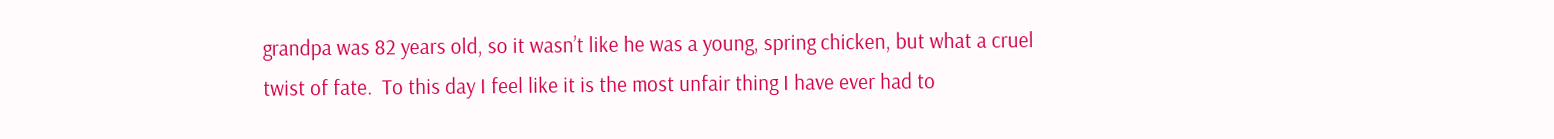grandpa was 82 years old, so it wasn’t like he was a young, spring chicken, but what a cruel twist of fate.  To this day I feel like it is the most unfair thing I have ever had to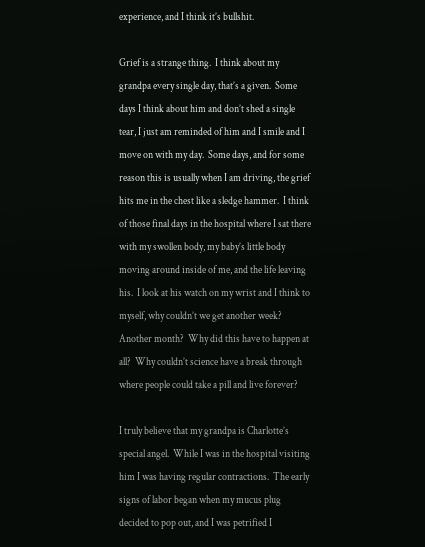experience, and I think it’s bullshit.

Grief is a strange thing.  I think about my grandpa every single day, that’s a given.  Some days I think about him and don’t shed a single tear, I just am reminded of him and I smile and I move on with my day.  Some days, and for some reason this is usually when I am driving, the grief hits me in the chest like a sledge hammer.  I think of those final days in the hospital where I sat there with my swollen body, my baby’s little body moving around inside of me, and the life leaving his.  I look at his watch on my wrist and I think to myself, why couldn’t we get another week?  Another month?  Why did this have to happen at all?  Why couldn’t science have a break through where people could take a pill and live forever?

I truly believe that my grandpa is Charlotte’s special angel.  While I was in the hospital visiting him I was having regular contractions.  The early signs of labor began when my mucus plug decided to pop out, and I was petrified I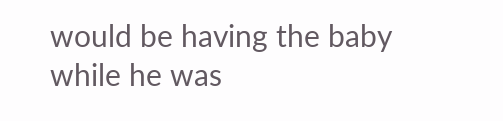would be having the baby while he was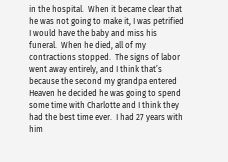in the hospital.  When it became clear that he was not going to make it, I was petrified I would have the baby and miss his funeral.  When he died, all of my contractions stopped.  The signs of labor went away entirely, and I think that’s because the second my grandpa entered Heaven he decided he was going to spend some time with Charlotte and I think they had the best time ever.  I had 27 years with him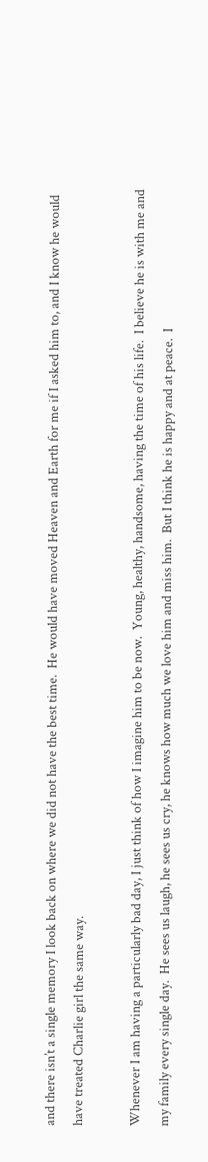and there isn’t a single memory I look back on where we did not have the best time.  He would have moved Heaven and Earth for me if I asked him to, and I know he would have treated Charlie girl the same way.

Whenever I am having a particularly bad day, I just think of how I imagine him to be now.  Young, healthy, handsome, having the time of his life.  I believe he is with me and my family every single day.  He sees us laugh, he sees us cry, he knows how much we love him and miss him.  But I think he is happy and at peace.  I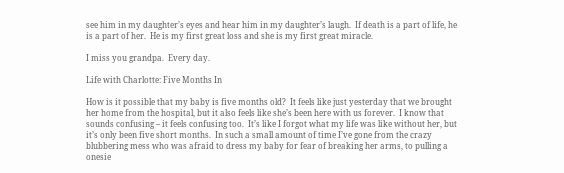see him in my daughter’s eyes and hear him in my daughter’s laugh.  If death is a part of life, he is a part of her.  He is my first great loss and she is my first great miracle.

I miss you grandpa.  Every day.

Life with Charlotte: Five Months In

How is it possible that my baby is five months old?  It feels like just yesterday that we brought her home from the hospital, but it also feels like she’s been here with us forever.  I know that sounds confusing – it feels confusing too.  It’s like I forgot what my life was like without her, but it’s only been five short months.  In such a small amount of time I’ve gone from the crazy blubbering mess who was afraid to dress my baby for fear of breaking her arms, to pulling a onesie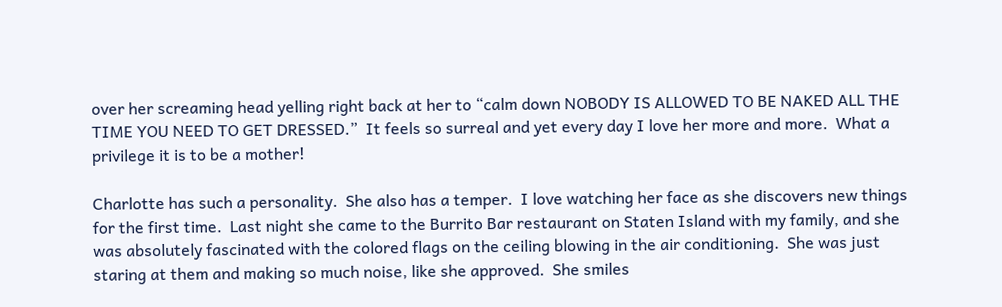over her screaming head yelling right back at her to “calm down NOBODY IS ALLOWED TO BE NAKED ALL THE TIME YOU NEED TO GET DRESSED.”  It feels so surreal and yet every day I love her more and more.  What a privilege it is to be a mother!

Charlotte has such a personality.  She also has a temper.  I love watching her face as she discovers new things for the first time.  Last night she came to the Burrito Bar restaurant on Staten Island with my family, and she was absolutely fascinated with the colored flags on the ceiling blowing in the air conditioning.  She was just staring at them and making so much noise, like she approved.  She smiles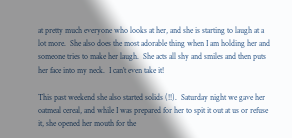at pretty much everyone who looks at her, and she is starting to laugh at a lot more.  She also does the most adorable thing when I am holding her and someone tries to make her laugh.  She acts all shy and smiles and then puts her face into my neck.  I can’t even take it!

This past weekend she also started solids (!!).  Saturday night we gave her oatmeal cereal, and while I was prepared for her to spit it out at us or refuse it, she opened her mouth for the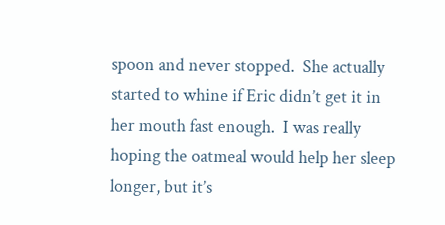spoon and never stopped.  She actually started to whine if Eric didn’t get it in her mouth fast enough.  I was really hoping the oatmeal would help her sleep longer, but it’s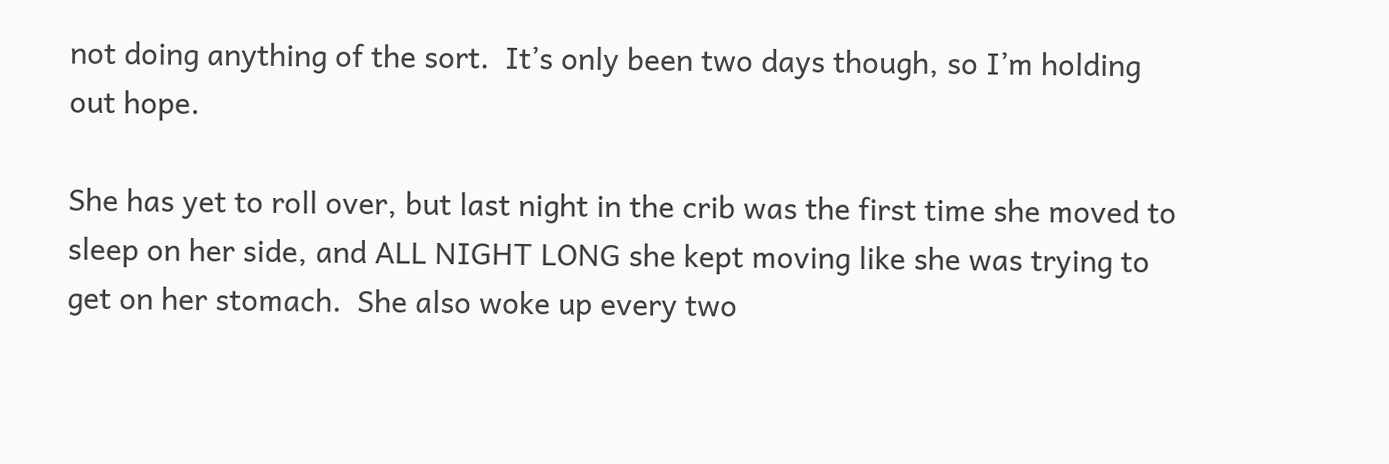not doing anything of the sort.  It’s only been two days though, so I’m holding out hope.

She has yet to roll over, but last night in the crib was the first time she moved to sleep on her side, and ALL NIGHT LONG she kept moving like she was trying to get on her stomach.  She also woke up every two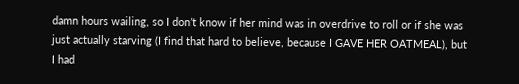damn hours wailing, so I don’t know if her mind was in overdrive to roll or if she was just actually starving (I find that hard to believe, because I GAVE HER OATMEAL), but I had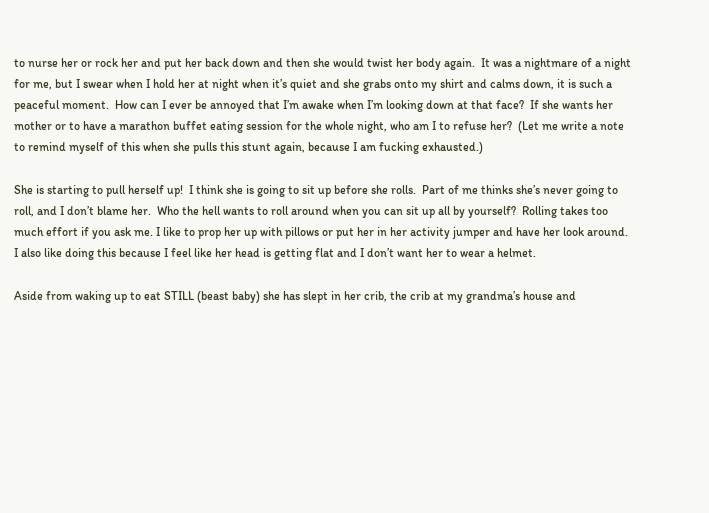to nurse her or rock her and put her back down and then she would twist her body again.  It was a nightmare of a night for me, but I swear when I hold her at night when it’s quiet and she grabs onto my shirt and calms down, it is such a peaceful moment.  How can I ever be annoyed that I’m awake when I’m looking down at that face?  If she wants her mother or to have a marathon buffet eating session for the whole night, who am I to refuse her?  (Let me write a note to remind myself of this when she pulls this stunt again, because I am fucking exhausted.)

She is starting to pull herself up!  I think she is going to sit up before she rolls.  Part of me thinks she’s never going to roll, and I don’t blame her.  Who the hell wants to roll around when you can sit up all by yourself?  Rolling takes too much effort if you ask me. I like to prop her up with pillows or put her in her activity jumper and have her look around.  I also like doing this because I feel like her head is getting flat and I don’t want her to wear a helmet.

Aside from waking up to eat STILL (beast baby) she has slept in her crib, the crib at my grandma’s house and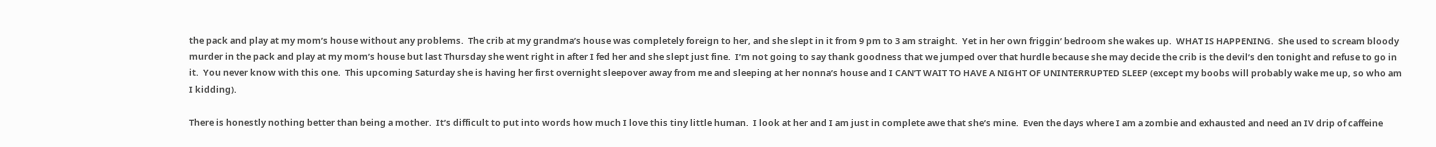the pack and play at my mom’s house without any problems.  The crib at my grandma’s house was completely foreign to her, and she slept in it from 9 pm to 3 am straight.  Yet in her own friggin’ bedroom she wakes up.  WHAT IS HAPPENING.  She used to scream bloody murder in the pack and play at my mom’s house but last Thursday she went right in after I fed her and she slept just fine.  I’m not going to say thank goodness that we jumped over that hurdle because she may decide the crib is the devil’s den tonight and refuse to go in it.  You never know with this one.  This upcoming Saturday she is having her first overnight sleepover away from me and sleeping at her nonna’s house and I CAN’T WAIT TO HAVE A NIGHT OF UNINTERRUPTED SLEEP (except my boobs will probably wake me up, so who am I kidding).

There is honestly nothing better than being a mother.  It’s difficult to put into words how much I love this tiny little human.  I look at her and I am just in complete awe that she’s mine.  Even the days where I am a zombie and exhausted and need an IV drip of caffeine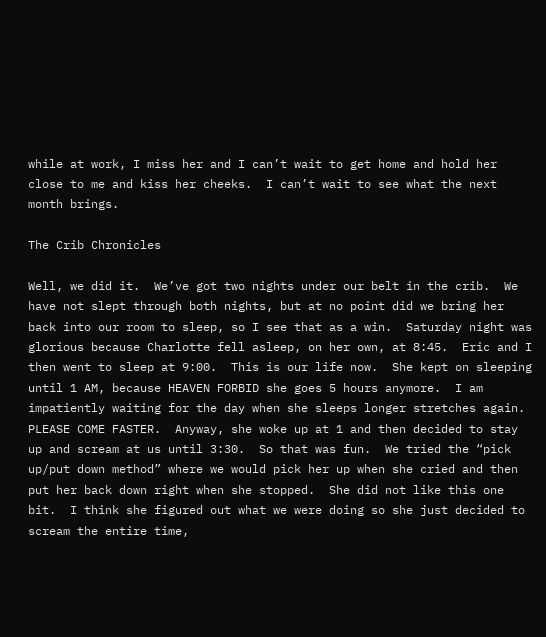while at work, I miss her and I can’t wait to get home and hold her close to me and kiss her cheeks.  I can’t wait to see what the next month brings.

The Crib Chronicles

Well, we did it.  We’ve got two nights under our belt in the crib.  We have not slept through both nights, but at no point did we bring her back into our room to sleep, so I see that as a win.  Saturday night was glorious because Charlotte fell asleep, on her own, at 8:45.  Eric and I then went to sleep at 9:00.  This is our life now.  She kept on sleeping until 1 AM, because HEAVEN FORBID she goes 5 hours anymore.  I am impatiently waiting for the day when she sleeps longer stretches again.  PLEASE COME FASTER.  Anyway, she woke up at 1 and then decided to stay up and scream at us until 3:30.  So that was fun.  We tried the “pick up/put down method” where we would pick her up when she cried and then put her back down right when she stopped.  She did not like this one bit.  I think she figured out what we were doing so she just decided to scream the entire time,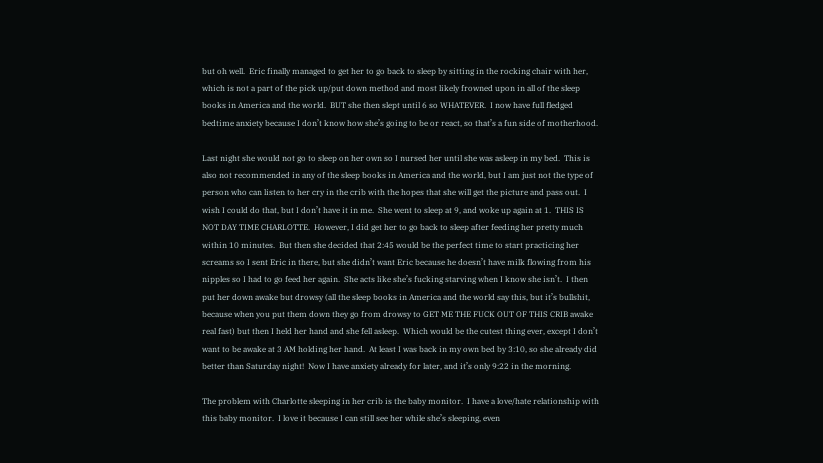but oh well.  Eric finally managed to get her to go back to sleep by sitting in the rocking chair with her, which is not a part of the pick up/put down method and most likely frowned upon in all of the sleep books in America and the world.  BUT she then slept until 6 so WHATEVER.  I now have full fledged bedtime anxiety because I don’t know how she’s going to be or react, so that’s a fun side of motherhood.

Last night she would not go to sleep on her own so I nursed her until she was asleep in my bed.  This is also not recommended in any of the sleep books in America and the world, but I am just not the type of person who can listen to her cry in the crib with the hopes that she will get the picture and pass out.  I wish I could do that, but I don’t have it in me.  She went to sleep at 9, and woke up again at 1.  THIS IS NOT DAY TIME CHARLOTTE.  However, I did get her to go back to sleep after feeding her pretty much within 10 minutes.  But then she decided that 2:45 would be the perfect time to start practicing her screams so I sent Eric in there, but she didn’t want Eric because he doesn’t have milk flowing from his nipples so I had to go feed her again.  She acts like she’s fucking starving when I know she isn’t.  I then put her down awake but drowsy (all the sleep books in America and the world say this, but it’s bullshit, because when you put them down they go from drowsy to GET ME THE FUCK OUT OF THIS CRIB awake real fast) but then I held her hand and she fell asleep.  Which would be the cutest thing ever, except I don’t want to be awake at 3 AM holding her hand.  At least I was back in my own bed by 3:10, so she already did better than Saturday night!  Now I have anxiety already for later, and it’s only 9:22 in the morning.

The problem with Charlotte sleeping in her crib is the baby monitor.  I have a love/hate relationship with this baby monitor.  I love it because I can still see her while she’s sleeping, even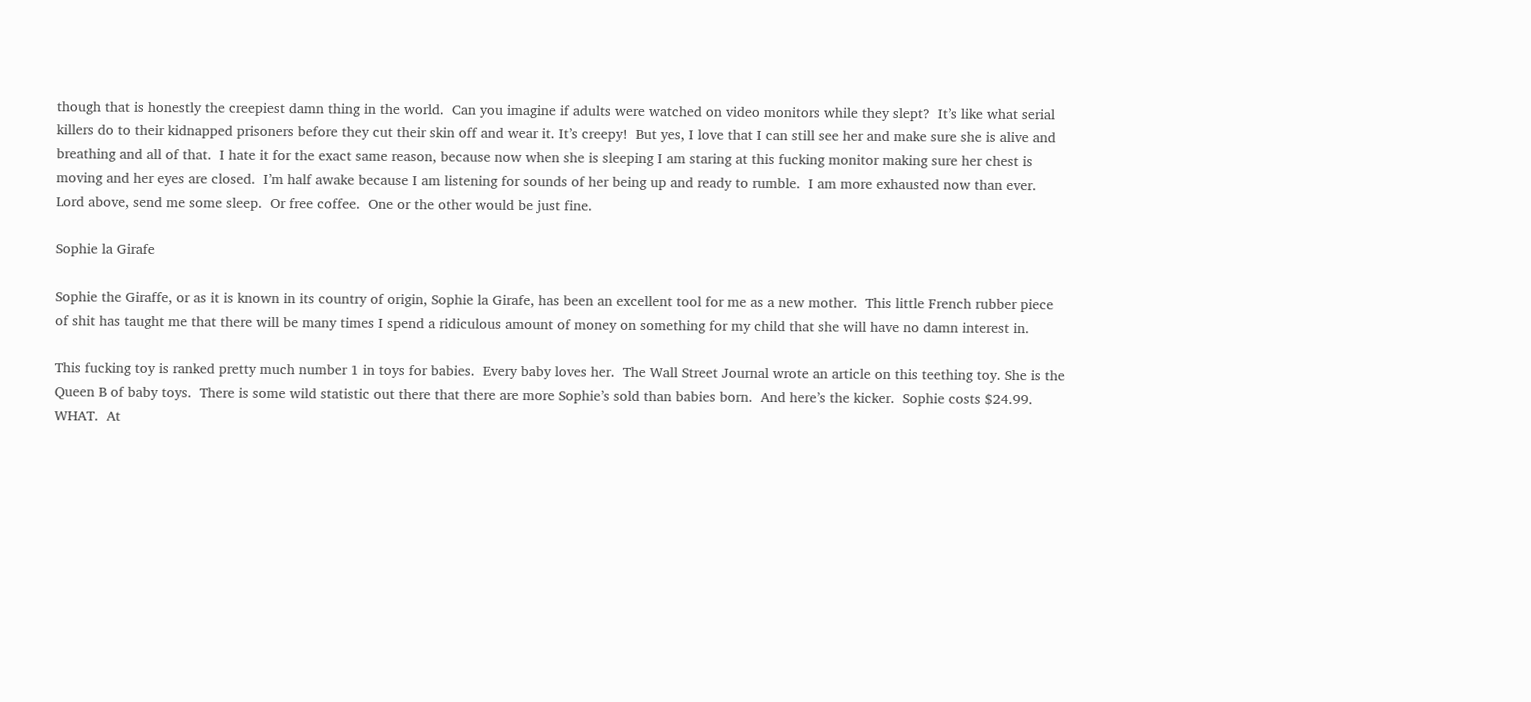though that is honestly the creepiest damn thing in the world.  Can you imagine if adults were watched on video monitors while they slept?  It’s like what serial killers do to their kidnapped prisoners before they cut their skin off and wear it. It’s creepy!  But yes, I love that I can still see her and make sure she is alive and breathing and all of that.  I hate it for the exact same reason, because now when she is sleeping I am staring at this fucking monitor making sure her chest is moving and her eyes are closed.  I’m half awake because I am listening for sounds of her being up and ready to rumble.  I am more exhausted now than ever.  Lord above, send me some sleep.  Or free coffee.  One or the other would be just fine.

Sophie la Girafe

Sophie the Giraffe, or as it is known in its country of origin, Sophie la Girafe, has been an excellent tool for me as a new mother.  This little French rubber piece of shit has taught me that there will be many times I spend a ridiculous amount of money on something for my child that she will have no damn interest in.

This fucking toy is ranked pretty much number 1 in toys for babies.  Every baby loves her.  The Wall Street Journal wrote an article on this teething toy. She is the Queen B of baby toys.  There is some wild statistic out there that there are more Sophie’s sold than babies born.  And here’s the kicker.  Sophie costs $24.99.  WHAT.  At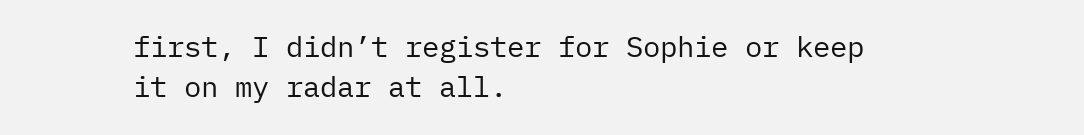first, I didn’t register for Sophie or keep it on my radar at all.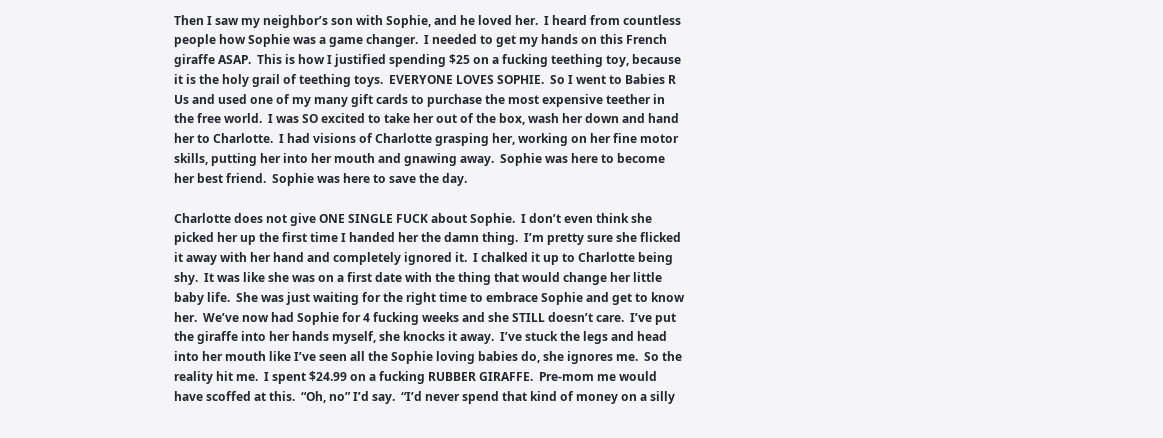Then I saw my neighbor’s son with Sophie, and he loved her.  I heard from countless people how Sophie was a game changer.  I needed to get my hands on this French giraffe ASAP.  This is how I justified spending $25 on a fucking teething toy, because it is the holy grail of teething toys.  EVERYONE LOVES SOPHIE.  So I went to Babies R Us and used one of my many gift cards to purchase the most expensive teether in the free world.  I was SO excited to take her out of the box, wash her down and hand her to Charlotte.  I had visions of Charlotte grasping her, working on her fine motor skills, putting her into her mouth and gnawing away.  Sophie was here to become her best friend.  Sophie was here to save the day.

Charlotte does not give ONE SINGLE FUCK about Sophie.  I don’t even think she picked her up the first time I handed her the damn thing.  I’m pretty sure she flicked it away with her hand and completely ignored it.  I chalked it up to Charlotte being shy.  It was like she was on a first date with the thing that would change her little baby life.  She was just waiting for the right time to embrace Sophie and get to know her.  We’ve now had Sophie for 4 fucking weeks and she STILL doesn’t care.  I’ve put the giraffe into her hands myself, she knocks it away.  I’ve stuck the legs and head into her mouth like I’ve seen all the Sophie loving babies do, she ignores me.  So the reality hit me.  I spent $24.99 on a fucking RUBBER GIRAFFE.  Pre-mom me would have scoffed at this.  “Oh, no” I’d say.  “I’d never spend that kind of money on a silly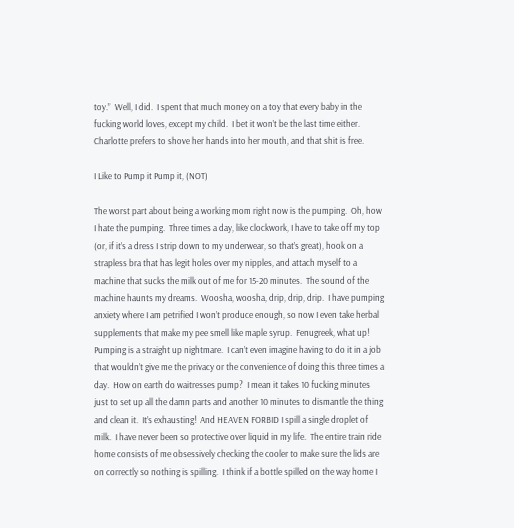toy.”  Well, I did.  I spent that much money on a toy that every baby in the fucking world loves, except my child.  I bet it won’t be the last time either.  Charlotte prefers to shove her hands into her mouth, and that shit is free.

I Like to Pump it Pump it, (NOT)

The worst part about being a working mom right now is the pumping.  Oh, how I hate the pumping.  Three times a day, like clockwork, I have to take off my top (or, if it’s a dress I strip down to my underwear, so that’s great), hook on a strapless bra that has legit holes over my nipples, and attach myself to a machine that sucks the milk out of me for 15-20 minutes.  The sound of the machine haunts my dreams.  Woosha, woosha, drip, drip, drip.  I have pumping anxiety where I am petrified I won’t produce enough, so now I even take herbal supplements that make my pee smell like maple syrup.  Fenugreek, what up!  Pumping is a straight up nightmare.  I can’t even imagine having to do it in a job that wouldn’t give me the privacy or the convenience of doing this three times a day.  How on earth do waitresses pump?  I mean it takes 10 fucking minutes just to set up all the damn parts and another 10 minutes to dismantle the thing and clean it.  It’s exhausting!  And HEAVEN FORBID I spill a single droplet of milk.  I have never been so protective over liquid in my life.  The entire train ride home consists of me obsessively checking the cooler to make sure the lids are on correctly so nothing is spilling.  I think if a bottle spilled on the way home I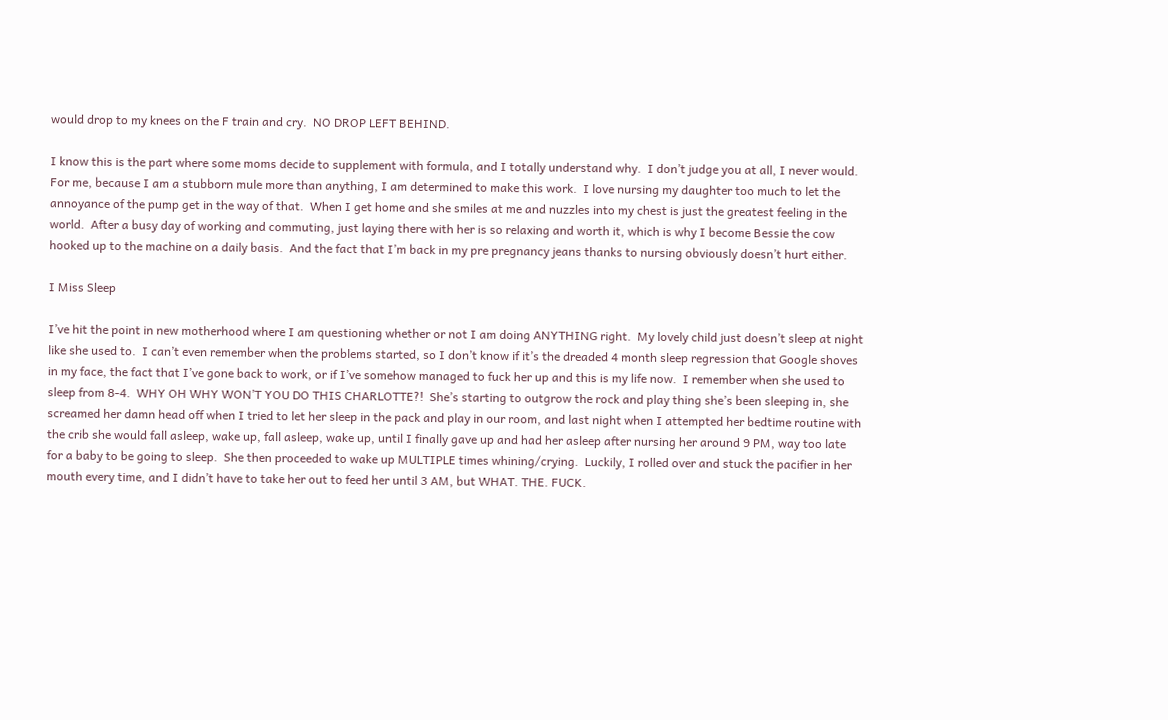would drop to my knees on the F train and cry.  NO DROP LEFT BEHIND.

I know this is the part where some moms decide to supplement with formula, and I totally understand why.  I don’t judge you at all, I never would.  For me, because I am a stubborn mule more than anything, I am determined to make this work.  I love nursing my daughter too much to let the annoyance of the pump get in the way of that.  When I get home and she smiles at me and nuzzles into my chest is just the greatest feeling in the world.  After a busy day of working and commuting, just laying there with her is so relaxing and worth it, which is why I become Bessie the cow hooked up to the machine on a daily basis.  And the fact that I’m back in my pre pregnancy jeans thanks to nursing obviously doesn’t hurt either.

I Miss Sleep

I’ve hit the point in new motherhood where I am questioning whether or not I am doing ANYTHING right.  My lovely child just doesn’t sleep at night like she used to.  I can’t even remember when the problems started, so I don’t know if it’s the dreaded 4 month sleep regression that Google shoves in my face, the fact that I’ve gone back to work, or if I’ve somehow managed to fuck her up and this is my life now.  I remember when she used to sleep from 8-4.  WHY OH WHY WON’T YOU DO THIS CHARLOTTE?!  She’s starting to outgrow the rock and play thing she’s been sleeping in, she screamed her damn head off when I tried to let her sleep in the pack and play in our room, and last night when I attempted her bedtime routine with the crib she would fall asleep, wake up, fall asleep, wake up, until I finally gave up and had her asleep after nursing her around 9 PM, way too late for a baby to be going to sleep.  She then proceeded to wake up MULTIPLE times whining/crying.  Luckily, I rolled over and stuck the pacifier in her mouth every time, and I didn’t have to take her out to feed her until 3 AM, but WHAT. THE. FUCK.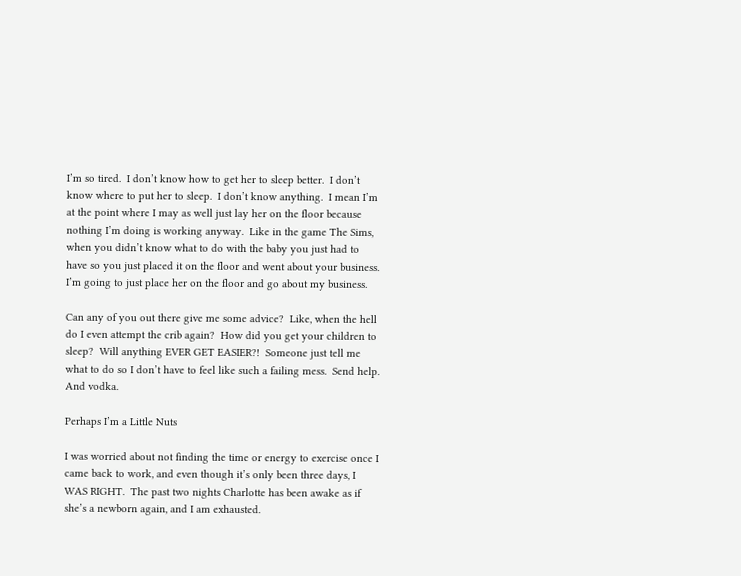I’m so tired.  I don’t know how to get her to sleep better.  I don’t know where to put her to sleep.  I don’t know anything.  I mean I’m at the point where I may as well just lay her on the floor because nothing I’m doing is working anyway.  Like in the game The Sims, when you didn’t know what to do with the baby you just had to have so you just placed it on the floor and went about your business.  I’m going to just place her on the floor and go about my business.

Can any of you out there give me some advice?  Like, when the hell do I even attempt the crib again?  How did you get your children to sleep?  Will anything EVER GET EASIER?!  Someone just tell me what to do so I don’t have to feel like such a failing mess.  Send help.  And vodka.

Perhaps I’m a Little Nuts

I was worried about not finding the time or energy to exercise once I came back to work, and even though it’s only been three days, I WAS RIGHT.  The past two nights Charlotte has been awake as if she’s a newborn again, and I am exhausted.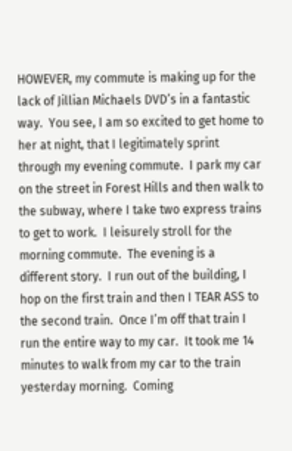HOWEVER, my commute is making up for the lack of Jillian Michaels DVD’s in a fantastic way.  You see, I am so excited to get home to her at night, that I legitimately sprint through my evening commute.  I park my car on the street in Forest Hills and then walk to the subway, where I take two express trains to get to work.  I leisurely stroll for the morning commute.  The evening is a different story.  I run out of the building, I hop on the first train and then I TEAR ASS to the second train.  Once I’m off that train I run the entire way to my car.  It took me 14 minutes to walk from my car to the train yesterday morning.  Coming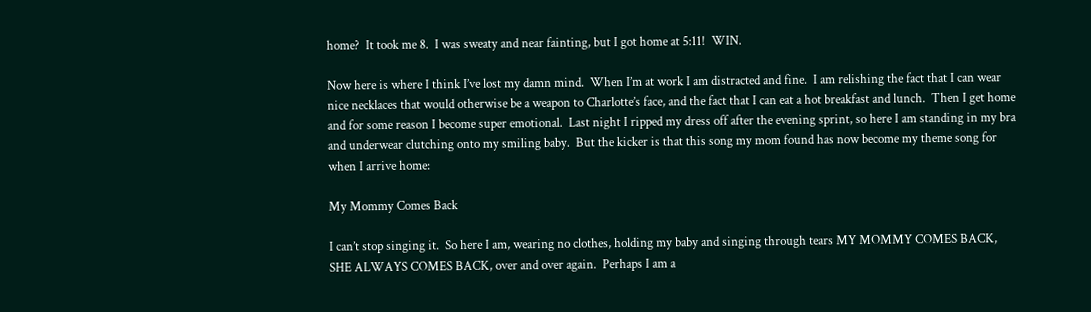home?  It took me 8.  I was sweaty and near fainting, but I got home at 5:11!  WIN.

Now here is where I think I’ve lost my damn mind.  When I’m at work I am distracted and fine.  I am relishing the fact that I can wear nice necklaces that would otherwise be a weapon to Charlotte’s face, and the fact that I can eat a hot breakfast and lunch.  Then I get home and for some reason I become super emotional.  Last night I ripped my dress off after the evening sprint, so here I am standing in my bra and underwear clutching onto my smiling baby.  But the kicker is that this song my mom found has now become my theme song for when I arrive home:

My Mommy Comes Back

I can’t stop singing it.  So here I am, wearing no clothes, holding my baby and singing through tears MY MOMMY COMES BACK, SHE ALWAYS COMES BACK, over and over again.  Perhaps I am a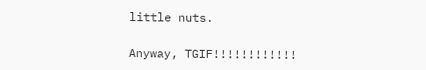little nuts.

Anyway, TGIF!!!!!!!!!!!!